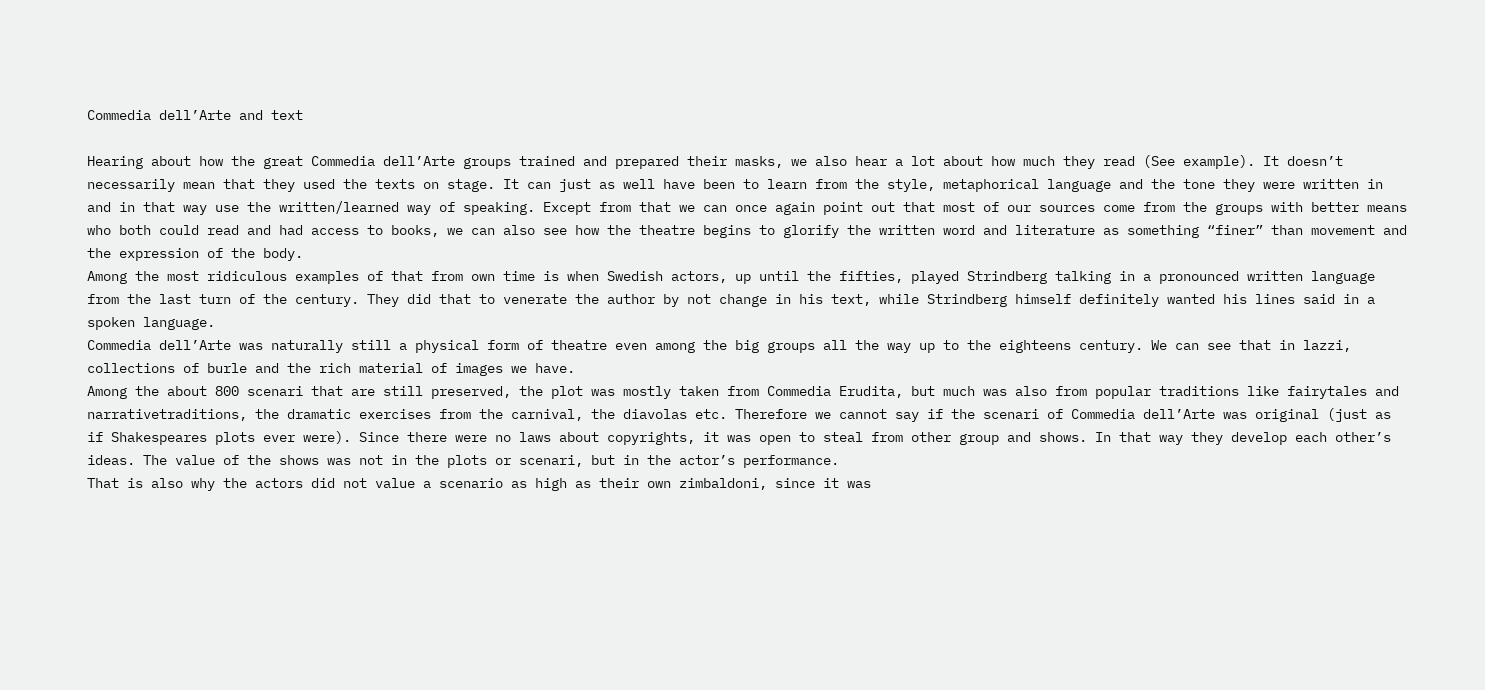Commedia dell’Arte and text

Hearing about how the great Commedia dell’Arte groups trained and prepared their masks, we also hear a lot about how much they read (See example). It doesn’t necessarily mean that they used the texts on stage. It can just as well have been to learn from the style, metaphorical language and the tone they were written in and in that way use the written/learned way of speaking. Except from that we can once again point out that most of our sources come from the groups with better means who both could read and had access to books, we can also see how the theatre begins to glorify the written word and literature as something “finer” than movement and the expression of the body.
Among the most ridiculous examples of that from own time is when Swedish actors, up until the fifties, played Strindberg talking in a pronounced written language from the last turn of the century. They did that to venerate the author by not change in his text, while Strindberg himself definitely wanted his lines said in a spoken language.
Commedia dell’Arte was naturally still a physical form of theatre even among the big groups all the way up to the eighteens century. We can see that in lazzi, collections of burle and the rich material of images we have.
Among the about 800 scenari that are still preserved, the plot was mostly taken from Commedia Erudita, but much was also from popular traditions like fairytales and narrativetraditions, the dramatic exercises from the carnival, the diavolas etc. Therefore we cannot say if the scenari of Commedia dell’Arte was original (just as if Shakespeares plots ever were). Since there were no laws about copyrights, it was open to steal from other group and shows. In that way they develop each other’s ideas. The value of the shows was not in the plots or scenari, but in the actor’s performance.
That is also why the actors did not value a scenario as high as their own zimbaldoni, since it was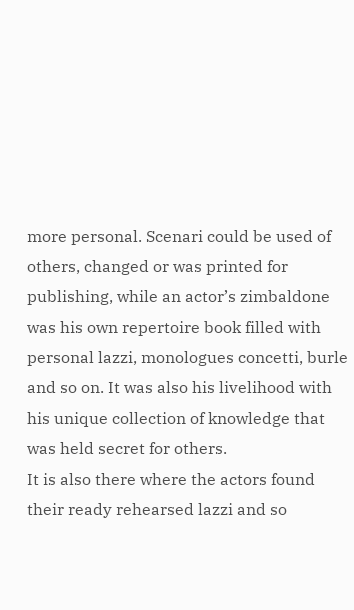more personal. Scenari could be used of others, changed or was printed for publishing, while an actor’s zimbaldone was his own repertoire book filled with personal lazzi, monologues concetti, burle and so on. It was also his livelihood with his unique collection of knowledge that was held secret for others.
It is also there where the actors found their ready rehearsed lazzi and so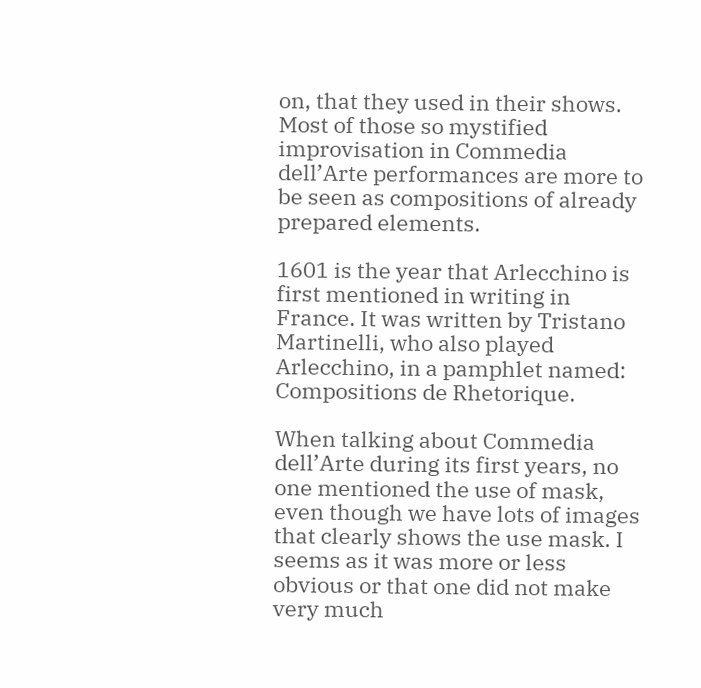on, that they used in their shows. Most of those so mystified improvisation in Commedia dell’Arte performances are more to be seen as compositions of already prepared elements.

1601 is the year that Arlecchino is first mentioned in writing in France. It was written by Tristano Martinelli, who also played Arlecchino, in a pamphlet named: Compositions de Rhetorique.

When talking about Commedia dell’Arte during its first years, no one mentioned the use of mask, even though we have lots of images that clearly shows the use mask. I seems as it was more or less obvious or that one did not make very much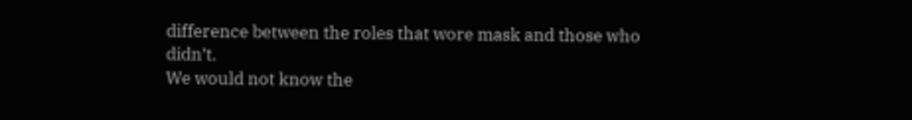difference between the roles that wore mask and those who didn’t.
We would not know the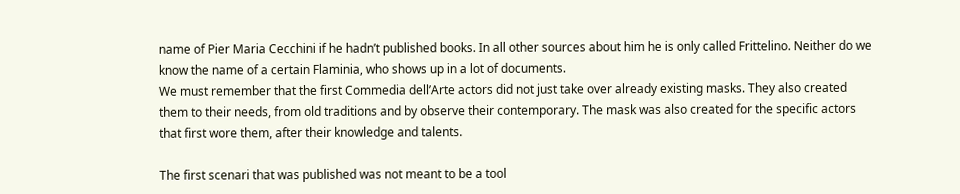name of Pier Maria Cecchini if he hadn’t published books. In all other sources about him he is only called Frittelino. Neither do we know the name of a certain Flaminia, who shows up in a lot of documents.
We must remember that the first Commedia dell’Arte actors did not just take over already existing masks. They also created them to their needs, from old traditions and by observe their contemporary. The mask was also created for the specific actors that first wore them, after their knowledge and talents.

The first scenari that was published was not meant to be a tool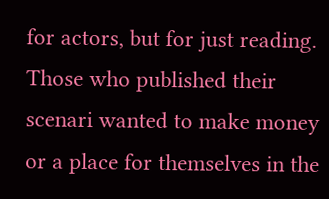for actors, but for just reading. Those who published their scenari wanted to make money or a place for themselves in the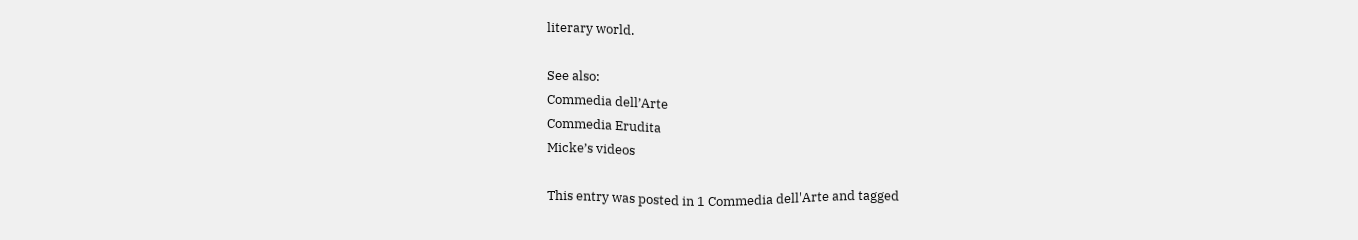literary world.

See also:
Commedia dell’Arte
Commedia Erudita
Micke’s videos

This entry was posted in 1 Commedia dell'Arte and tagged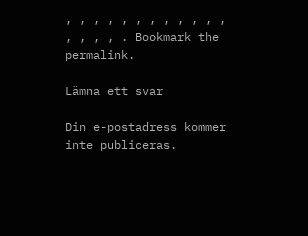, , , , , , , , , , , , , , , , . Bookmark the permalink.

Lämna ett svar

Din e-postadress kommer inte publiceras.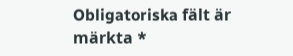Obligatoriska fält är märkta *